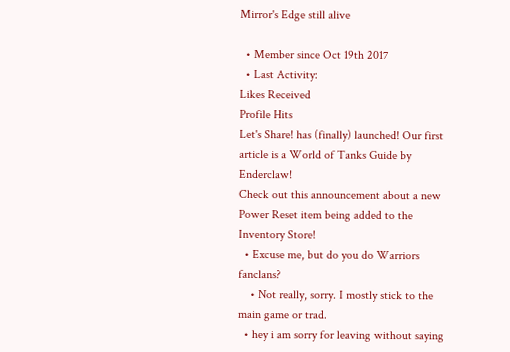Mirror's Edge still alive

  • Member since Oct 19th 2017
  • Last Activity:
Likes Received
Profile Hits
Let's Share! has (finally) launched! Our first article is a World of Tanks Guide by Enderclaw!
Check out this announcement about a new Power Reset item being added to the Inventory Store!
  • Excuse me, but do you do Warriors fanclans?
    • Not really, sorry. I mostly stick to the main game or trad.
  • hey i am sorry for leaving without saying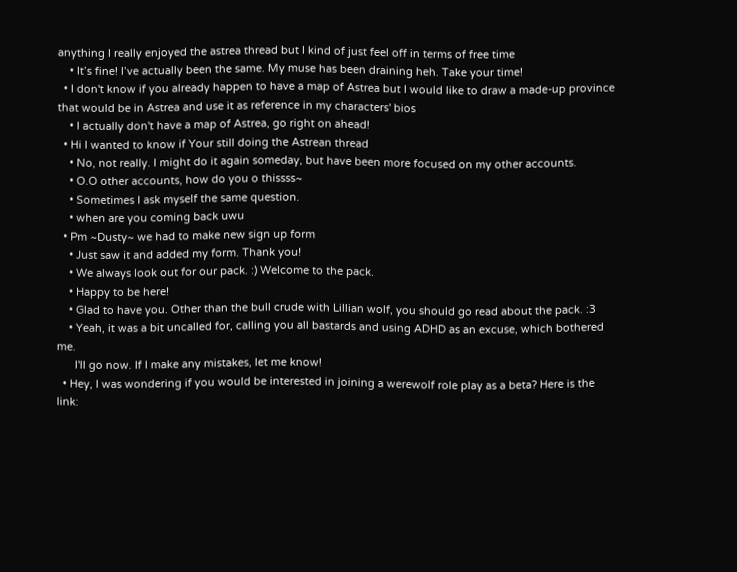anything I really enjoyed the astrea thread but I kind of just feel off in terms of free time
    • It’s fine! I’ve actually been the same. My muse has been draining heh. Take your time!
  • I don't know if you already happen to have a map of Astrea but I would like to draw a made-up province that would be in Astrea and use it as reference in my characters' bios
    • I actually don't have a map of Astrea, go right on ahead!
  • Hi I wanted to know if Your still doing the Astrean thread
    • No, not really. I might do it again someday, but have been more focused on my other accounts.
    • O.O other accounts, how do you o thissss~
    • Sometimes I ask myself the same question.
    • when are you coming back uwu
  • Pm ~Dusty~ we had to make new sign up form
    • Just saw it and added my form. Thank you!
    • We always look out for our pack. :) Welcome to the pack.
    • Happy to be here!
    • Glad to have you. Other than the bull crude with Lillian wolf, you should go read about the pack. :3
    • Yeah, it was a bit uncalled for, calling you all bastards and using ADHD as an excuse, which bothered me.
      I'll go now. If I make any mistakes, let me know!
  • Hey, I was wondering if you would be interested in joining a werewolf role play as a beta? Here is the link: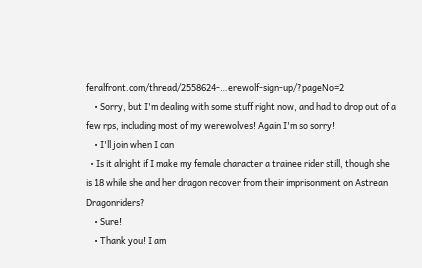feralfront.com/thread/2558624-…erewolf-sign-up/?pageNo=2
    • Sorry, but I'm dealing with some stuff right now, and had to drop out of a few rps, including most of my werewolves! Again I'm so sorry!
    • I'll join when I can
  • Is it alright if I make my female character a trainee rider still, though she is 18 while she and her dragon recover from their imprisonment on Astrean Dragonriders?
    • Sure!
    • Thank you! I am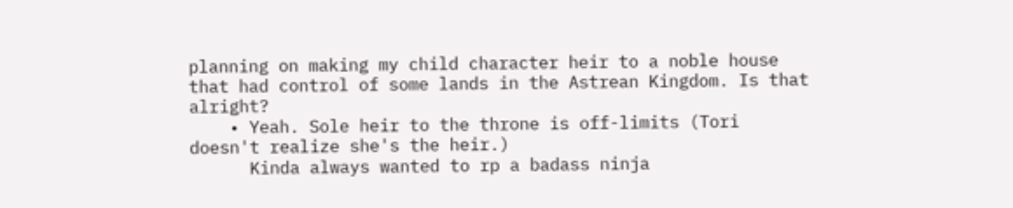planning on making my child character heir to a noble house that had control of some lands in the Astrean Kingdom. Is that alright?
    • Yeah. Sole heir to the throne is off-limits (Tori doesn't realize she's the heir.)
      Kinda always wanted to rp a badass ninja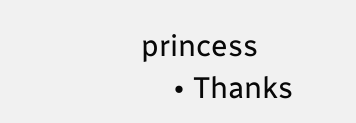princess
    • Thanks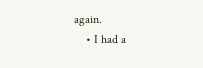again.
    • I had a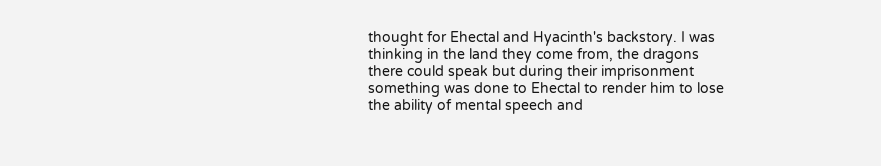thought for Ehectal and Hyacinth's backstory. I was thinking in the land they come from, the dragons there could speak but during their imprisonment something was done to Ehectal to render him to lose the ability of mental speech and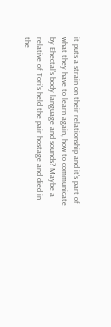it puts a strain on their relationship and it's part of what they have to learn again, how to communicate by Ehectal's body language and sounds? Maybe a relative of Tori's held the pair hostage and died in the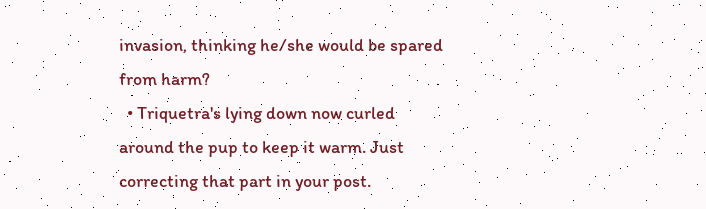invasion, thinking he/she would be spared from harm?
  • Triquetra's lying down now curled around the pup to keep it warm. Just correcting that part in your post.